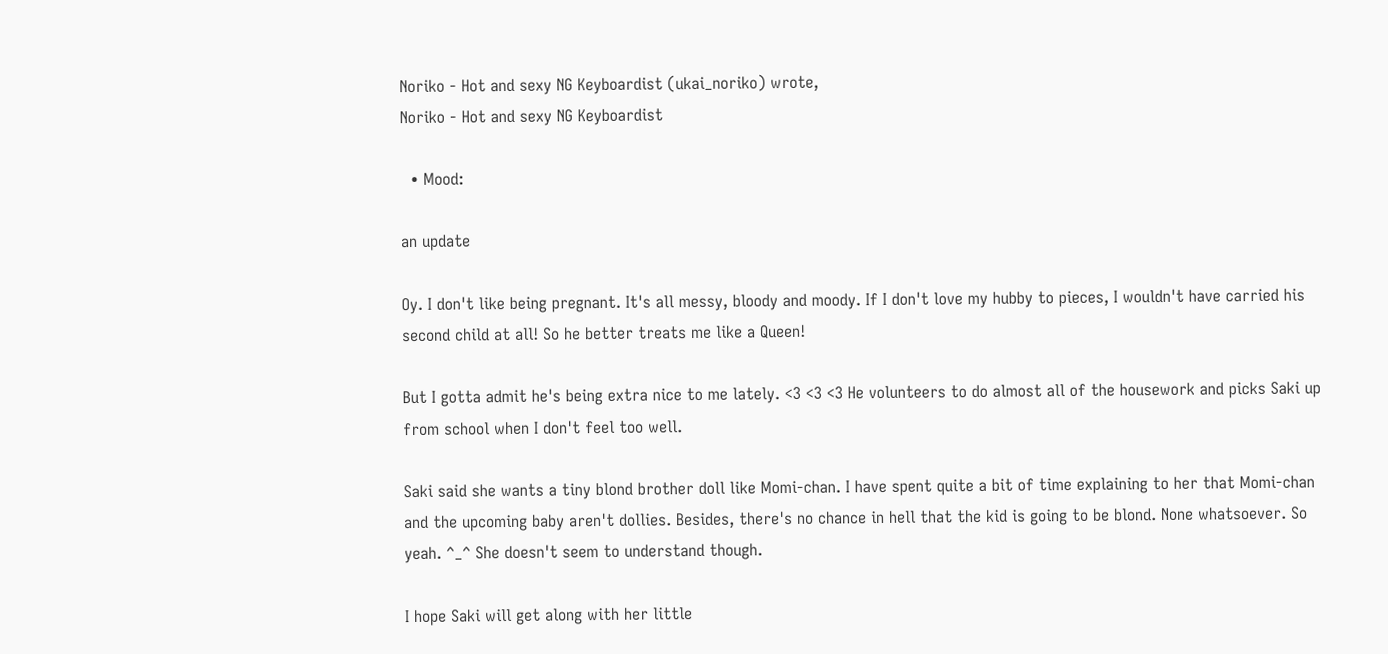Noriko - Hot and sexy NG Keyboardist (ukai_noriko) wrote,
Noriko - Hot and sexy NG Keyboardist

  • Mood:

an update

Oy. I don't like being pregnant. It's all messy, bloody and moody. If I don't love my hubby to pieces, I wouldn't have carried his second child at all! So he better treats me like a Queen!

But I gotta admit he's being extra nice to me lately. <3 <3 <3 He volunteers to do almost all of the housework and picks Saki up from school when I don't feel too well.

Saki said she wants a tiny blond brother doll like Momi-chan. I have spent quite a bit of time explaining to her that Momi-chan and the upcoming baby aren't dollies. Besides, there's no chance in hell that the kid is going to be blond. None whatsoever. So yeah. ^_^ She doesn't seem to understand though.

I hope Saki will get along with her little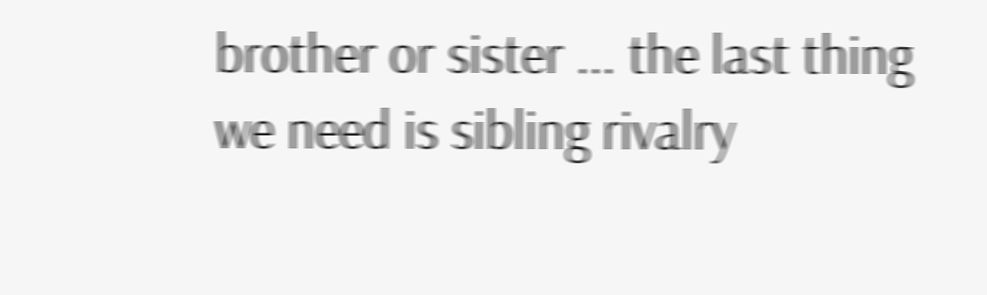brother or sister ... the last thing we need is sibling rivalry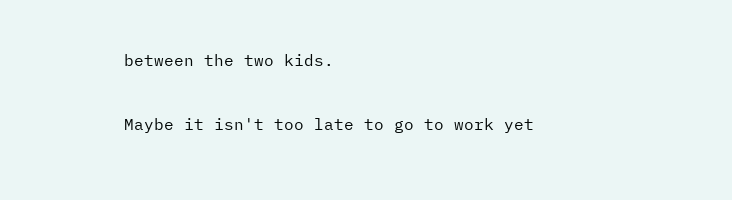between the two kids.

Maybe it isn't too late to go to work yet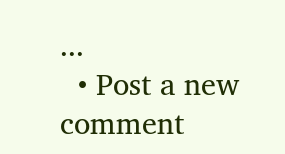...
  • Post a new comment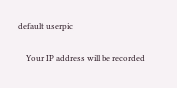default userpic

    Your IP address will be recorded